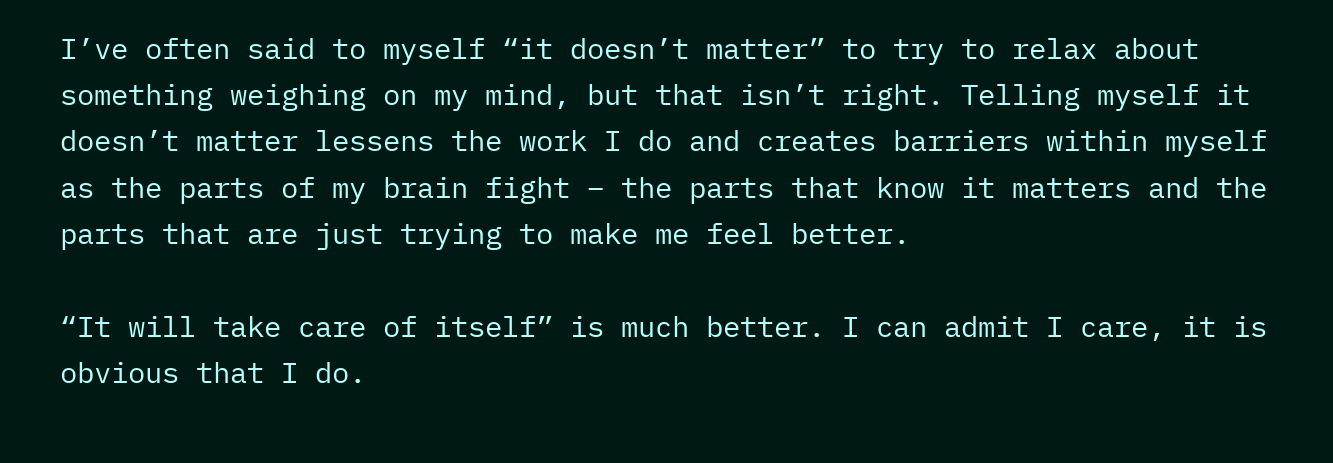I’ve often said to myself “it doesn’t matter” to try to relax about something weighing on my mind, but that isn’t right. Telling myself it doesn’t matter lessens the work I do and creates barriers within myself as the parts of my brain fight – the parts that know it matters and the parts that are just trying to make me feel better.

“It will take care of itself” is much better. I can admit I care, it is obvious that I do.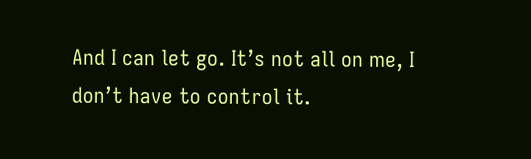And I can let go. It’s not all on me, I don’t have to control it.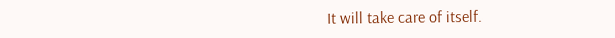It will take care of itself.